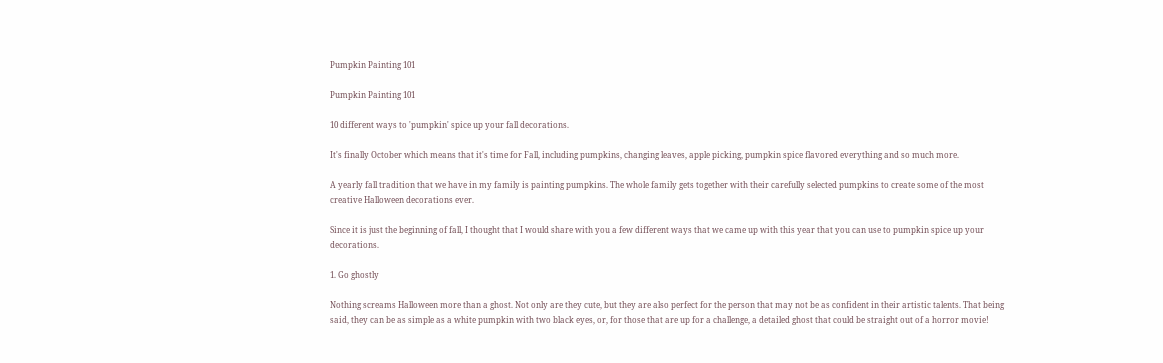Pumpkin Painting 101

Pumpkin Painting 101

10 different ways to 'pumpkin' spice up your fall decorations.

It's finally October which means that it's time for Fall, including pumpkins, changing leaves, apple picking, pumpkin spice flavored everything and so much more.

A yearly fall tradition that we have in my family is painting pumpkins. The whole family gets together with their carefully selected pumpkins to create some of the most creative Halloween decorations ever.

Since it is just the beginning of fall, I thought that I would share with you a few different ways that we came up with this year that you can use to pumpkin spice up your decorations.

1. Go ghostly

Nothing screams Halloween more than a ghost. Not only are they cute, but they are also perfect for the person that may not be as confident in their artistic talents. That being said, they can be as simple as a white pumpkin with two black eyes, or, for those that are up for a challenge, a detailed ghost that could be straight out of a horror movie!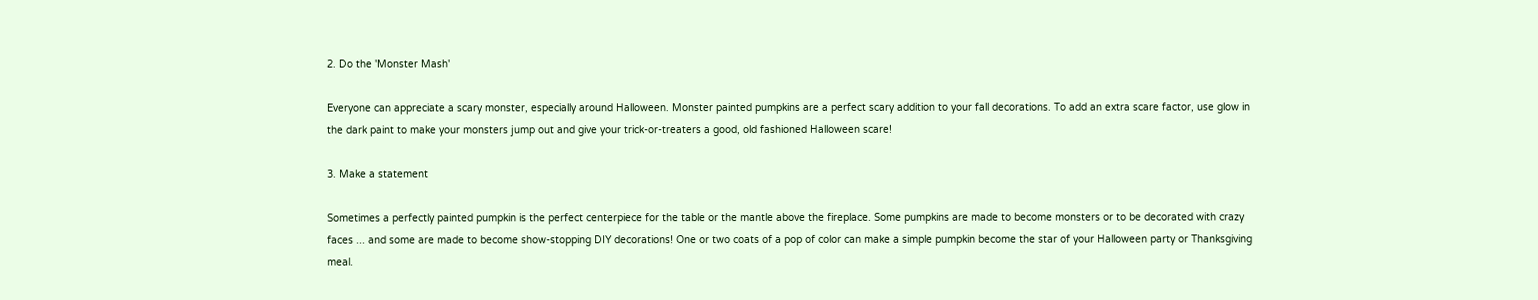2. Do the 'Monster Mash'

Everyone can appreciate a scary monster, especially around Halloween. Monster painted pumpkins are a perfect scary addition to your fall decorations. To add an extra scare factor, use glow in the dark paint to make your monsters jump out and give your trick-or-treaters a good, old fashioned Halloween scare!

3. Make a statement

Sometimes a perfectly painted pumpkin is the perfect centerpiece for the table or the mantle above the fireplace. Some pumpkins are made to become monsters or to be decorated with crazy faces ... and some are made to become show-stopping DIY decorations! One or two coats of a pop of color can make a simple pumpkin become the star of your Halloween party or Thanksgiving meal.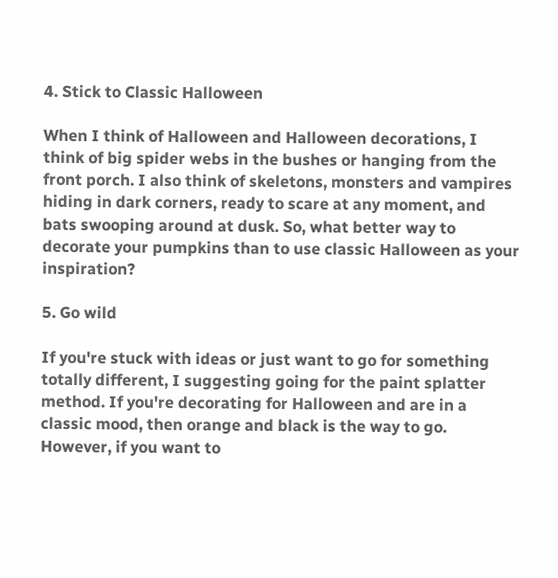4. Stick to Classic Halloween

When I think of Halloween and Halloween decorations, I think of big spider webs in the bushes or hanging from the front porch. I also think of skeletons, monsters and vampires hiding in dark corners, ready to scare at any moment, and bats swooping around at dusk. So, what better way to decorate your pumpkins than to use classic Halloween as your inspiration?

5. Go wild

If you're stuck with ideas or just want to go for something totally different, I suggesting going for the paint splatter method. If you're decorating for Halloween and are in a classic mood, then orange and black is the way to go. However, if you want to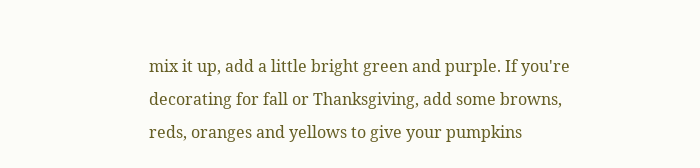mix it up, add a little bright green and purple. If you're decorating for fall or Thanksgiving, add some browns, reds, oranges and yellows to give your pumpkins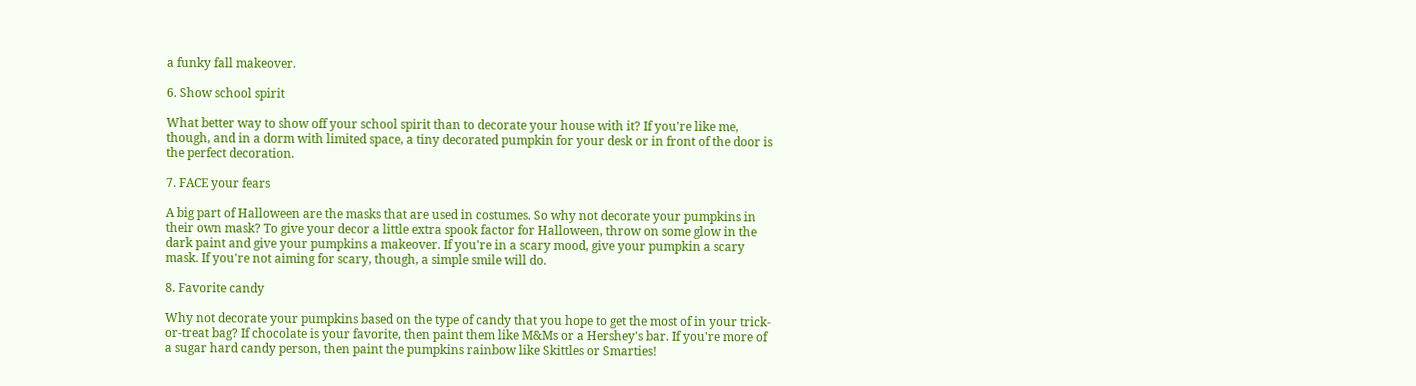a funky fall makeover.

6. Show school spirit

What better way to show off your school spirit than to decorate your house with it? If you're like me, though, and in a dorm with limited space, a tiny decorated pumpkin for your desk or in front of the door is the perfect decoration.

7. FACE your fears

A big part of Halloween are the masks that are used in costumes. So why not decorate your pumpkins in their own mask? To give your decor a little extra spook factor for Halloween, throw on some glow in the dark paint and give your pumpkins a makeover. If you're in a scary mood, give your pumpkin a scary mask. If you're not aiming for scary, though, a simple smile will do.

8. Favorite candy

Why not decorate your pumpkins based on the type of candy that you hope to get the most of in your trick-or-treat bag? If chocolate is your favorite, then paint them like M&Ms or a Hershey's bar. If you're more of a sugar hard candy person, then paint the pumpkins rainbow like Skittles or Smarties!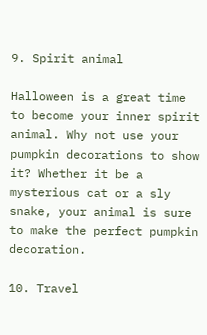9. Spirit animal

Halloween is a great time to become your inner spirit animal. Why not use your pumpkin decorations to show it? Whether it be a mysterious cat or a sly snake, your animal is sure to make the perfect pumpkin decoration.

10. Travel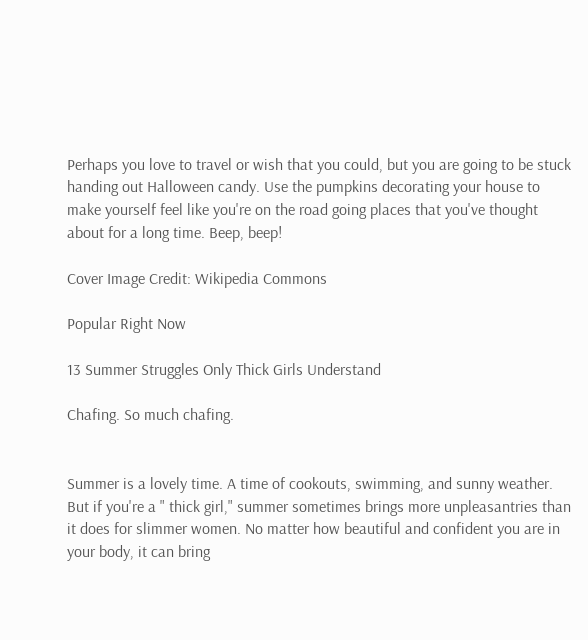Perhaps you love to travel or wish that you could, but you are going to be stuck handing out Halloween candy. Use the pumpkins decorating your house to make yourself feel like you're on the road going places that you've thought about for a long time. Beep, beep!

Cover Image Credit: Wikipedia Commons

Popular Right Now

13 Summer Struggles Only Thick Girls Understand

Chafing. So much chafing.


Summer is a lovely time. A time of cookouts, swimming, and sunny weather. But if you're a " thick girl," summer sometimes brings more unpleasantries than it does for slimmer women. No matter how beautiful and confident you are in your body, it can bring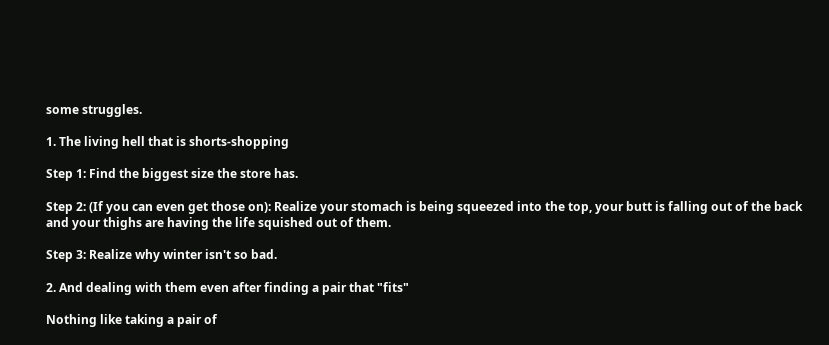some struggles.

1. The living hell that is shorts-shopping

Step 1: Find the biggest size the store has.

Step 2: (If you can even get those on): Realize your stomach is being squeezed into the top, your butt is falling out of the back and your thighs are having the life squished out of them.

Step 3: Realize why winter isn't so bad.

2. And dealing with them even after finding a pair that "fits"

Nothing like taking a pair of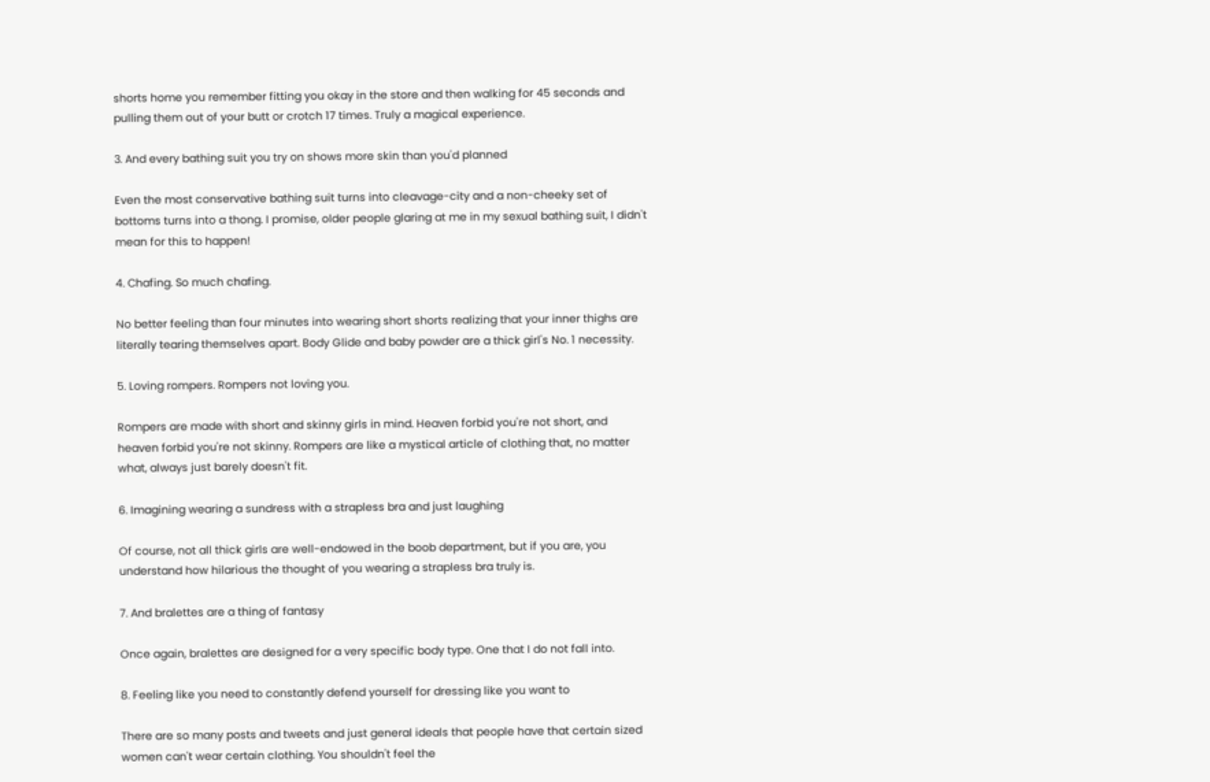shorts home you remember fitting you okay in the store and then walking for 45 seconds and pulling them out of your butt or crotch 17 times. Truly a magical experience.

3. And every bathing suit you try on shows more skin than you'd planned

Even the most conservative bathing suit turns into cleavage-city and a non-cheeky set of bottoms turns into a thong. I promise, older people glaring at me in my sexual bathing suit, I didn't mean for this to happen!

4. Chafing. So much chafing.

No better feeling than four minutes into wearing short shorts realizing that your inner thighs are literally tearing themselves apart. Body Glide and baby powder are a thick girl's No. 1 necessity.

5. Loving rompers. Rompers not loving you.

Rompers are made with short and skinny girls in mind. Heaven forbid you're not short, and heaven forbid you're not skinny. Rompers are like a mystical article of clothing that, no matter what, always just barely doesn't fit.

6. Imagining wearing a sundress with a strapless bra and just laughing

Of course, not all thick girls are well-endowed in the boob department, but if you are, you understand how hilarious the thought of you wearing a strapless bra truly is.

7. And bralettes are a thing of fantasy

Once again, bralettes are designed for a very specific body type. One that I do not fall into.

8. Feeling like you need to constantly defend yourself for dressing like you want to

There are so many posts and tweets and just general ideals that people have that certain sized women can't wear certain clothing. You shouldn't feel the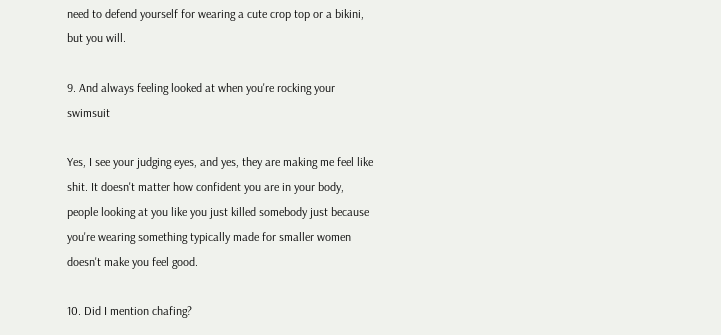need to defend yourself for wearing a cute crop top or a bikini, but you will.

9. And always feeling looked at when you're rocking your swimsuit

Yes, I see your judging eyes, and yes, they are making me feel like shit. It doesn't matter how confident you are in your body, people looking at you like you just killed somebody just because you're wearing something typically made for smaller women doesn't make you feel good.

10. Did I mention chafing?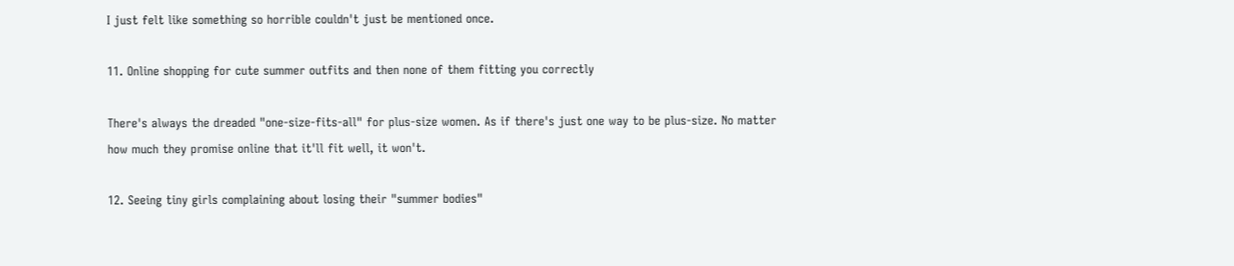I just felt like something so horrible couldn't just be mentioned once.

11. Online shopping for cute summer outfits and then none of them fitting you correctly

There's always the dreaded "one-size-fits-all" for plus-size women. As if there's just one way to be plus-size. No matter how much they promise online that it'll fit well, it won't.

12. Seeing tiny girls complaining about losing their "summer bodies"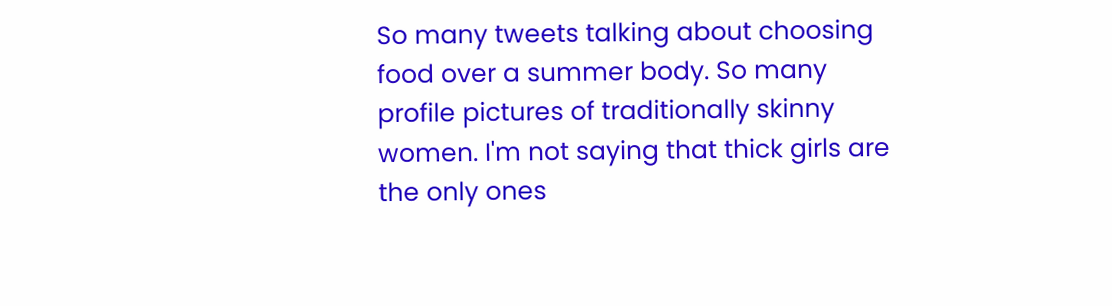So many tweets talking about choosing food over a summer body. So many profile pictures of traditionally skinny women. I'm not saying that thick girls are the only ones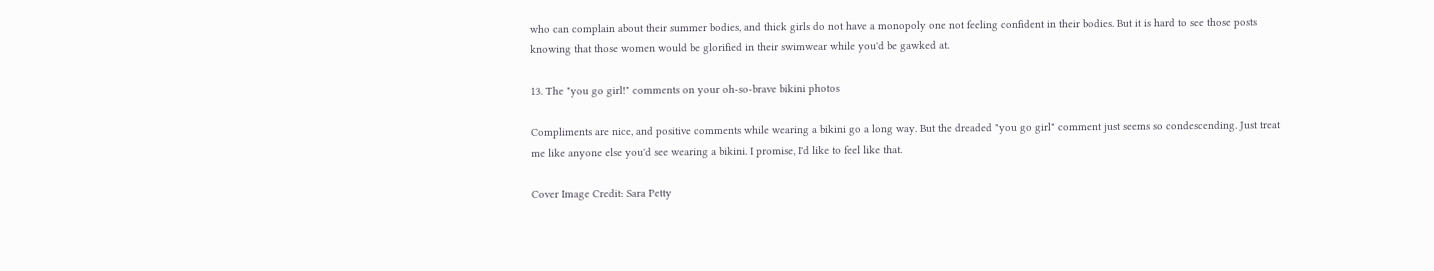who can complain about their summer bodies, and thick girls do not have a monopoly one not feeling confident in their bodies. But it is hard to see those posts knowing that those women would be glorified in their swimwear while you'd be gawked at.

13. The "you go girl!" comments on your oh-so-brave bikini photos

Compliments are nice, and positive comments while wearing a bikini go a long way. But the dreaded "you go girl" comment just seems so condescending. Just treat me like anyone else you'd see wearing a bikini. I promise, I'd like to feel like that.

Cover Image Credit: Sara Petty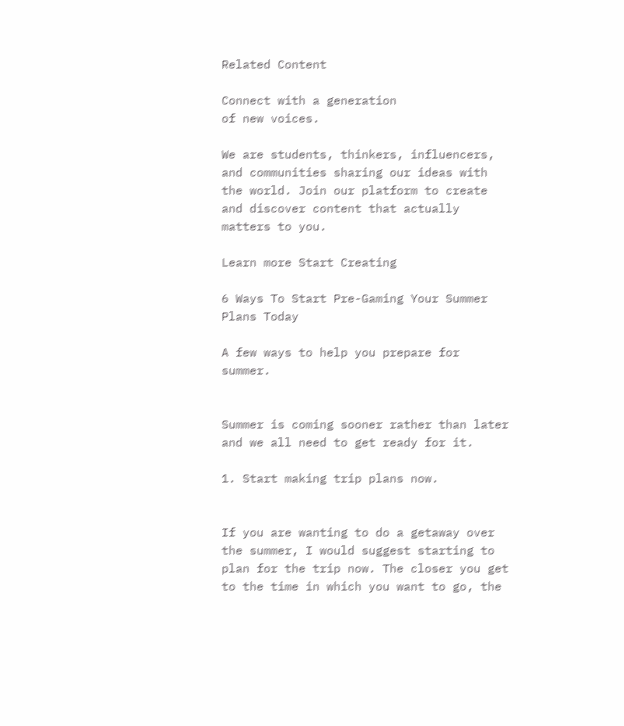Related Content

Connect with a generation
of new voices.

We are students, thinkers, influencers, and communities sharing our ideas with the world. Join our platform to create and discover content that actually matters to you.

Learn more Start Creating

6 Ways To Start Pre-Gaming Your Summer Plans Today

A few ways to help you prepare for summer.


Summer is coming sooner rather than later and we all need to get ready for it.

1. Start making trip plans now.


If you are wanting to do a getaway over the summer, I would suggest starting to plan for the trip now. The closer you get to the time in which you want to go, the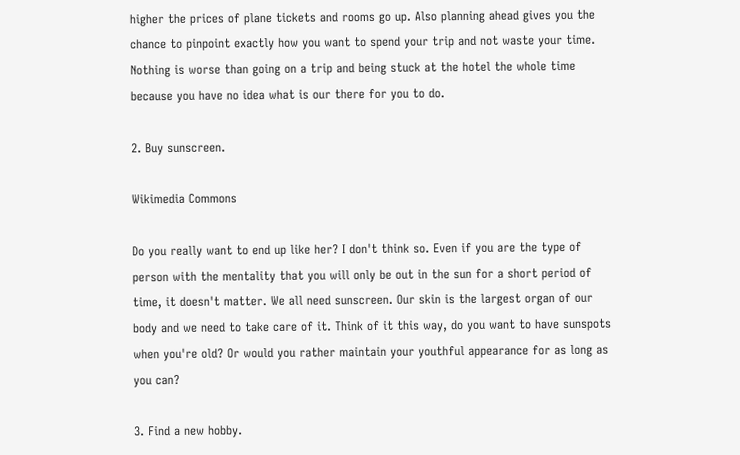higher the prices of plane tickets and rooms go up. Also planning ahead gives you the chance to pinpoint exactly how you want to spend your trip and not waste your time. Nothing is worse than going on a trip and being stuck at the hotel the whole time because you have no idea what is our there for you to do.

2. Buy sunscreen.

Wikimedia Commons

Do you really want to end up like her? I don't think so. Even if you are the type of person with the mentality that you will only be out in the sun for a short period of time, it doesn't matter. We all need sunscreen. Our skin is the largest organ of our body and we need to take care of it. Think of it this way, do you want to have sunspots when you're old? Or would you rather maintain your youthful appearance for as long as you can?

3. Find a new hobby.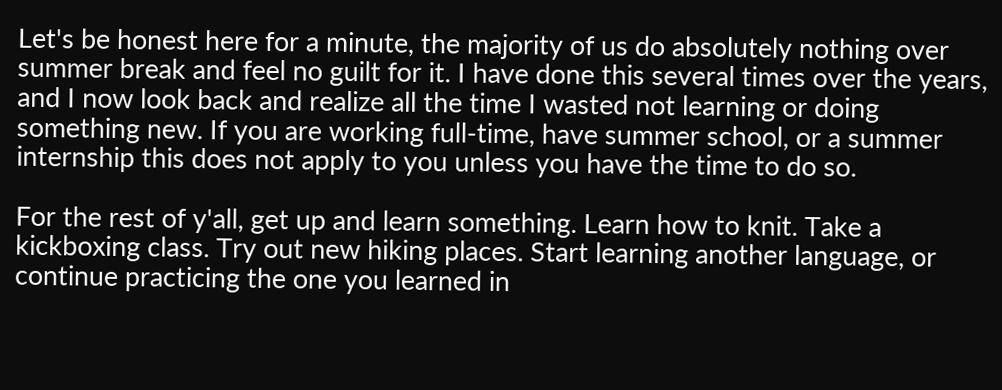Let's be honest here for a minute, the majority of us do absolutely nothing over summer break and feel no guilt for it. I have done this several times over the years, and I now look back and realize all the time I wasted not learning or doing something new. If you are working full-time, have summer school, or a summer internship this does not apply to you unless you have the time to do so.

For the rest of y'all, get up and learn something. Learn how to knit. Take a kickboxing class. Try out new hiking places. Start learning another language, or continue practicing the one you learned in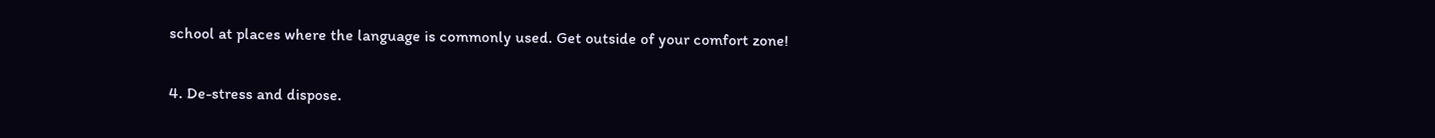school at places where the language is commonly used. Get outside of your comfort zone!

4. De-stress and dispose.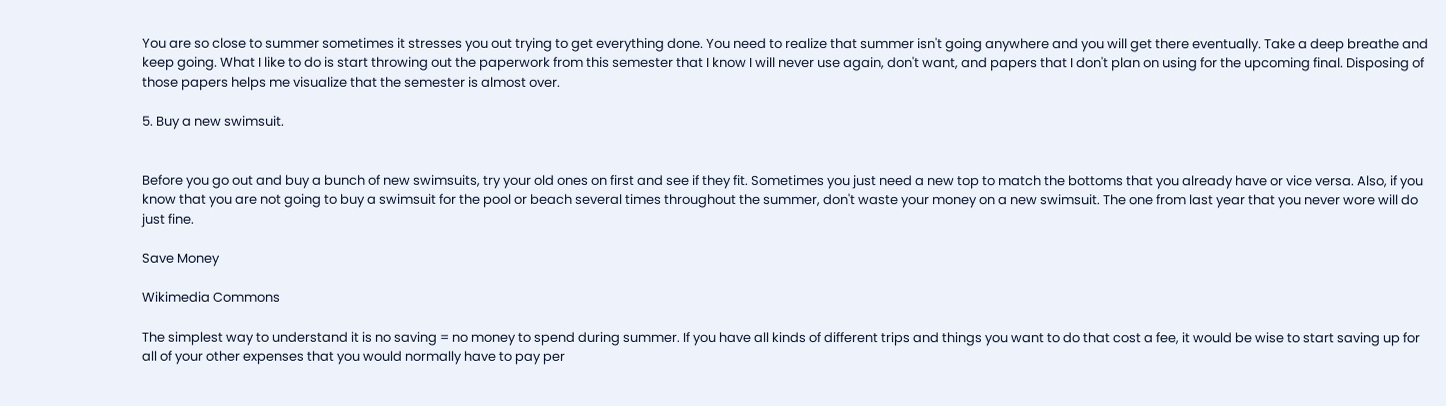You are so close to summer sometimes it stresses you out trying to get everything done. You need to realize that summer isn't going anywhere and you will get there eventually. Take a deep breathe and keep going. What I like to do is start throwing out the paperwork from this semester that I know I will never use again, don't want, and papers that I don't plan on using for the upcoming final. Disposing of those papers helps me visualize that the semester is almost over.

5. Buy a new swimsuit.


Before you go out and buy a bunch of new swimsuits, try your old ones on first and see if they fit. Sometimes you just need a new top to match the bottoms that you already have or vice versa. Also, if you know that you are not going to buy a swimsuit for the pool or beach several times throughout the summer, don't waste your money on a new swimsuit. The one from last year that you never wore will do just fine.

Save Money

Wikimedia Commons

The simplest way to understand it is no saving = no money to spend during summer. If you have all kinds of different trips and things you want to do that cost a fee, it would be wise to start saving up for all of your other expenses that you would normally have to pay per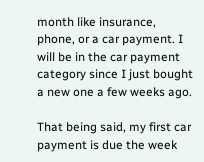month like insurance, phone, or a car payment. I will be in the car payment category since I just bought a new one a few weeks ago.

That being said, my first car payment is due the week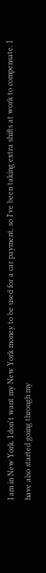I am in New York. I don't want my New York money to be used for a car payment, so I've been taking extra shifts at work to compensate. I have also started going through my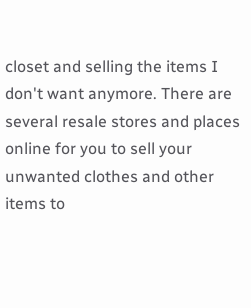closet and selling the items I don't want anymore. There are several resale stores and places online for you to sell your unwanted clothes and other items to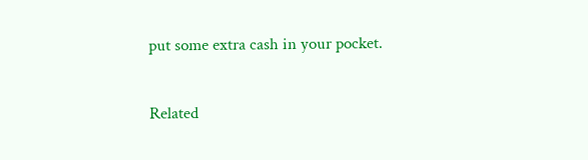put some extra cash in your pocket.

Related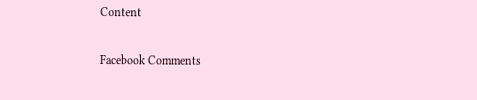Content

Facebook Comments